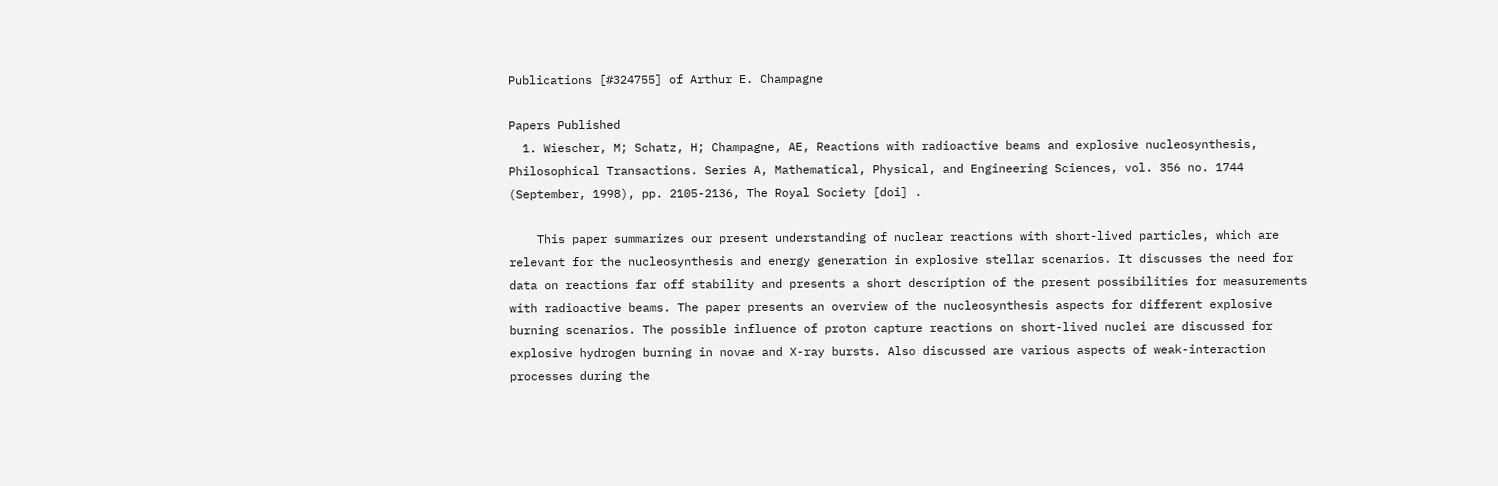Publications [#324755] of Arthur E. Champagne

Papers Published
  1. Wiescher, M; Schatz, H; Champagne, AE, Reactions with radioactive beams and explosive nucleosynthesis, Philosophical Transactions. Series A, Mathematical, Physical, and Engineering Sciences, vol. 356 no. 1744 (September, 1998), pp. 2105-2136, The Royal Society [doi] .

    This paper summarizes our present understanding of nuclear reactions with short-lived particles, which are relevant for the nucleosynthesis and energy generation in explosive stellar scenarios. It discusses the need for data on reactions far off stability and presents a short description of the present possibilities for measurements with radioactive beams. The paper presents an overview of the nucleosynthesis aspects for different explosive burning scenarios. The possible influence of proton capture reactions on short-lived nuclei are discussed for explosive hydrogen burning in novae and X-ray bursts. Also discussed are various aspects of weak-interaction processes during the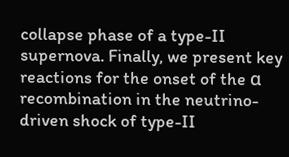collapse phase of a type-II supernova. Finally, we present key reactions for the onset of the α recombination in the neutrino-driven shock of type-II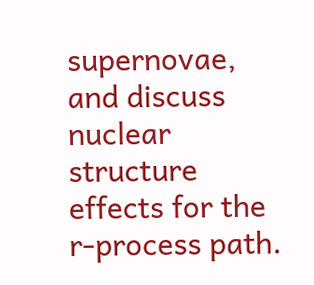supernovae, and discuss nuclear structure effects for the r-process path.